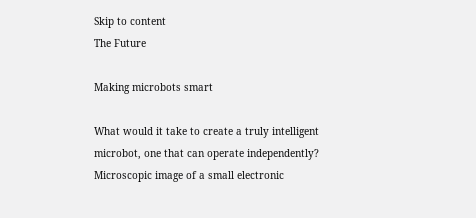Skip to content
The Future

Making microbots smart

What would it take to create a truly intelligent microbot, one that can operate independently?
Microscopic image of a small electronic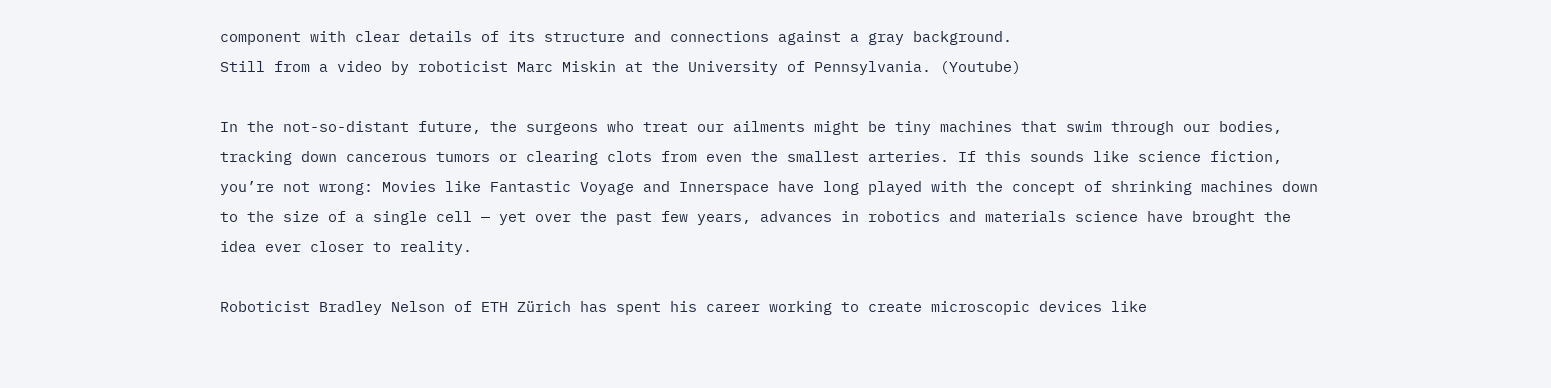component with clear details of its structure and connections against a gray background.
Still from a video by roboticist Marc Miskin at the University of Pennsylvania. (Youtube)

In the not-so-distant future, the surgeons who treat our ailments might be tiny machines that swim through our bodies, tracking down cancerous tumors or clearing clots from even the smallest arteries. If this sounds like science fiction, you’re not wrong: Movies like Fantastic Voyage and Innerspace have long played with the concept of shrinking machines down to the size of a single cell — yet over the past few years, advances in robotics and materials science have brought the idea ever closer to reality.

Roboticist Bradley Nelson of ETH Zürich has spent his career working to create microscopic devices like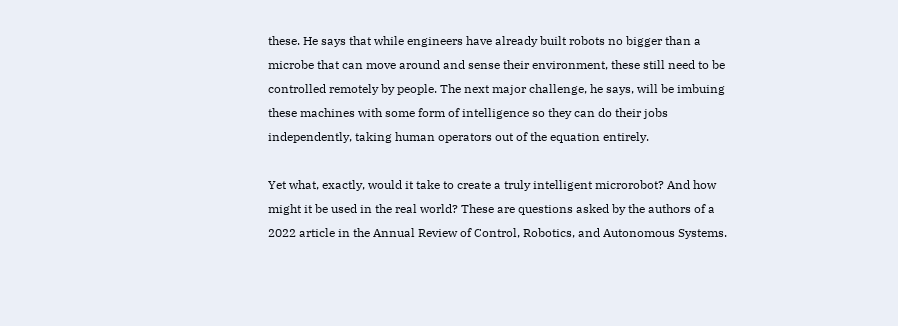these. He says that while engineers have already built robots no bigger than a microbe that can move around and sense their environment, these still need to be controlled remotely by people. The next major challenge, he says, will be imbuing these machines with some form of intelligence so they can do their jobs independently, taking human operators out of the equation entirely.

Yet what, exactly, would it take to create a truly intelligent microrobot? And how might it be used in the real world? These are questions asked by the authors of a 2022 article in the Annual Review of Control, Robotics, and Autonomous Systems.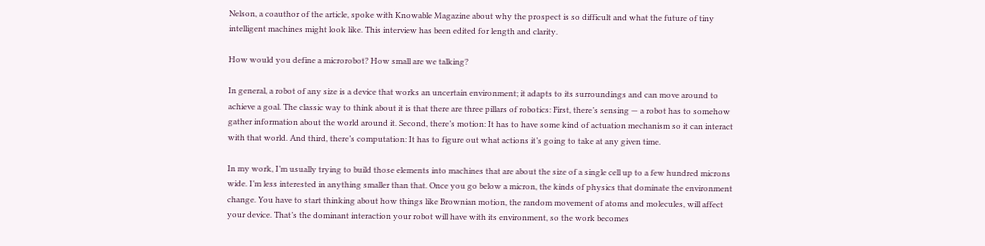Nelson, a coauthor of the article, spoke with Knowable Magazine about why the prospect is so difficult and what the future of tiny intelligent machines might look like. This interview has been edited for length and clarity.

How would you define a microrobot? How small are we talking?

In general, a robot of any size is a device that works an uncertain environment; it adapts to its surroundings and can move around to achieve a goal. The classic way to think about it is that there are three pillars of robotics: First, there’s sensing — a robot has to somehow gather information about the world around it. Second, there’s motion: It has to have some kind of actuation mechanism so it can interact with that world. And third, there’s computation: It has to figure out what actions it’s going to take at any given time.

In my work, I’m usually trying to build those elements into machines that are about the size of a single cell up to a few hundred microns wide. I’m less interested in anything smaller than that. Once you go below a micron, the kinds of physics that dominate the environment change. You have to start thinking about how things like Brownian motion, the random movement of atoms and molecules, will affect your device. That’s the dominant interaction your robot will have with its environment, so the work becomes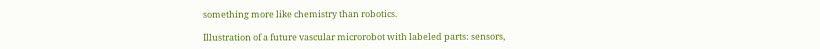something more like chemistry than robotics.

Illustration of a future vascular microrobot with labeled parts: sensors,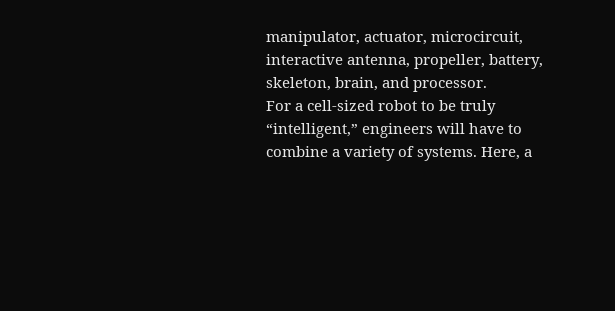manipulator, actuator, microcircuit, interactive antenna, propeller, battery, skeleton, brain, and processor.
For a cell-sized robot to be truly “intelligent,” engineers will have to combine a variety of systems. Here, a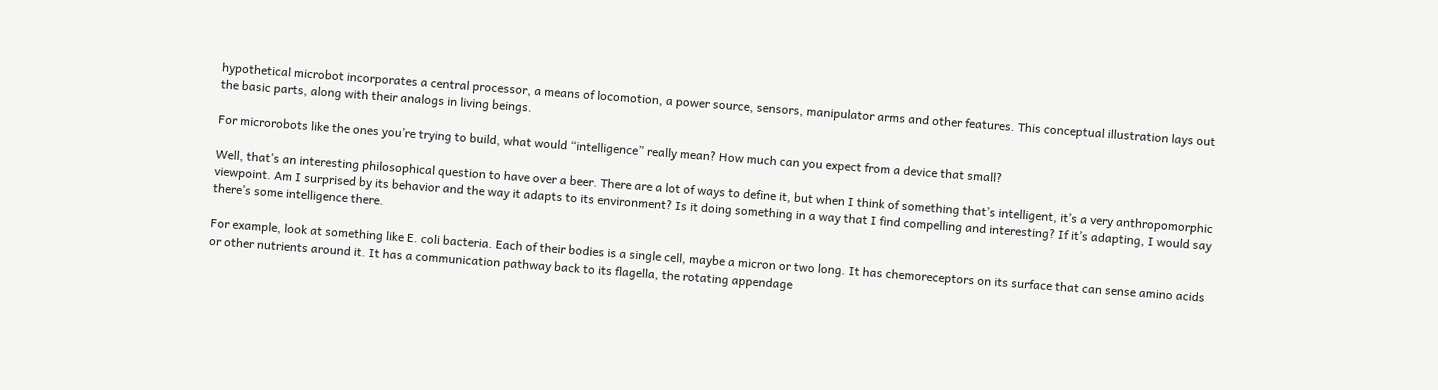hypothetical microbot incorporates a central processor, a means of locomotion, a power source, sensors, manipulator arms and other features. This conceptual illustration lays out the basic parts, along with their analogs in living beings.

For microrobots like the ones you’re trying to build, what would “intelligence” really mean? How much can you expect from a device that small?

Well, that’s an interesting philosophical question to have over a beer. There are a lot of ways to define it, but when I think of something that’s intelligent, it’s a very anthropomorphic viewpoint. Am I surprised by its behavior and the way it adapts to its environment? Is it doing something in a way that I find compelling and interesting? If it’s adapting, I would say there’s some intelligence there.

For example, look at something like E. coli bacteria. Each of their bodies is a single cell, maybe a micron or two long. It has chemoreceptors on its surface that can sense amino acids or other nutrients around it. It has a communication pathway back to its flagella, the rotating appendage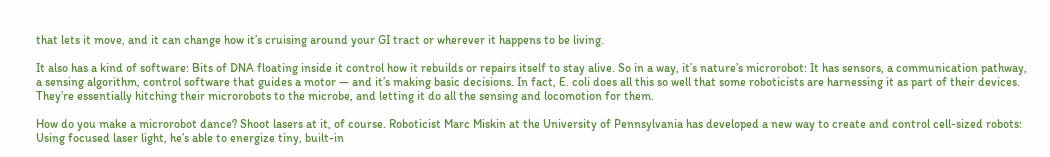that lets it move, and it can change how it’s cruising around your GI tract or wherever it happens to be living.

It also has a kind of software: Bits of DNA floating inside it control how it rebuilds or repairs itself to stay alive. So in a way, it’s nature’s microrobot: It has sensors, a communication pathway, a sensing algorithm, control software that guides a motor — and it’s making basic decisions. In fact, E. coli does all this so well that some roboticists are harnessing it as part of their devices. They’re essentially hitching their microrobots to the microbe, and letting it do all the sensing and locomotion for them.

How do you make a microrobot dance? Shoot lasers at it, of course. Roboticist Marc Miskin at the University of Pennsylvania has developed a new way to create and control cell-sized robots: Using focused laser light, he’s able to energize tiny, built-in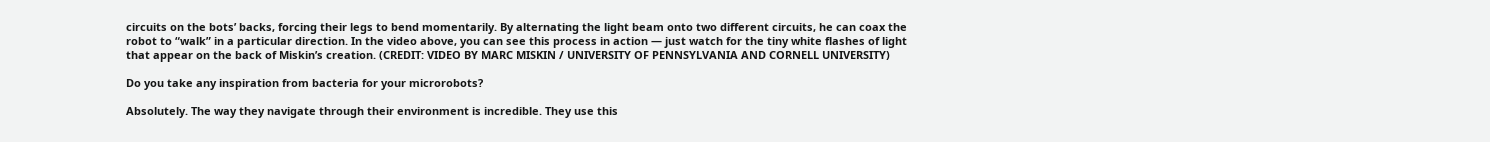circuits on the bots’ backs, forcing their legs to bend momentarily. By alternating the light beam onto two different circuits, he can coax the robot to “walk” in a particular direction. In the video above, you can see this process in action — just watch for the tiny white flashes of light that appear on the back of Miskin’s creation. (CREDIT: VIDEO BY MARC MISKIN / UNIVERSITY OF PENNSYLVANIA AND CORNELL UNIVERSITY)

Do you take any inspiration from bacteria for your microrobots?

Absolutely. The way they navigate through their environment is incredible. They use this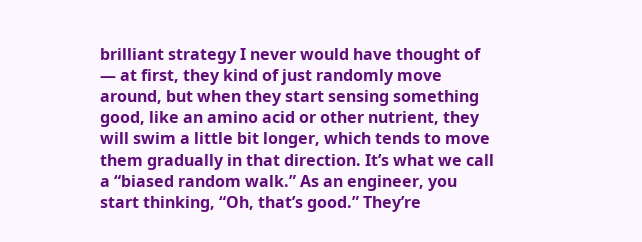brilliant strategy I never would have thought of — at first, they kind of just randomly move around, but when they start sensing something good, like an amino acid or other nutrient, they will swim a little bit longer, which tends to move them gradually in that direction. It’s what we call a “biased random walk.” As an engineer, you start thinking, “Oh, that’s good.” They’re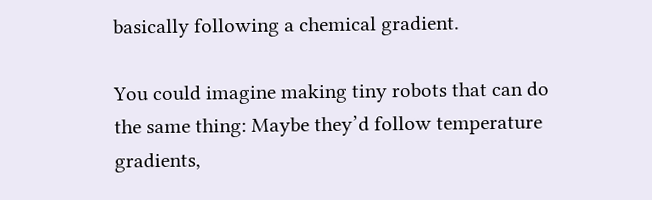basically following a chemical gradient.

You could imagine making tiny robots that can do the same thing: Maybe they’d follow temperature gradients,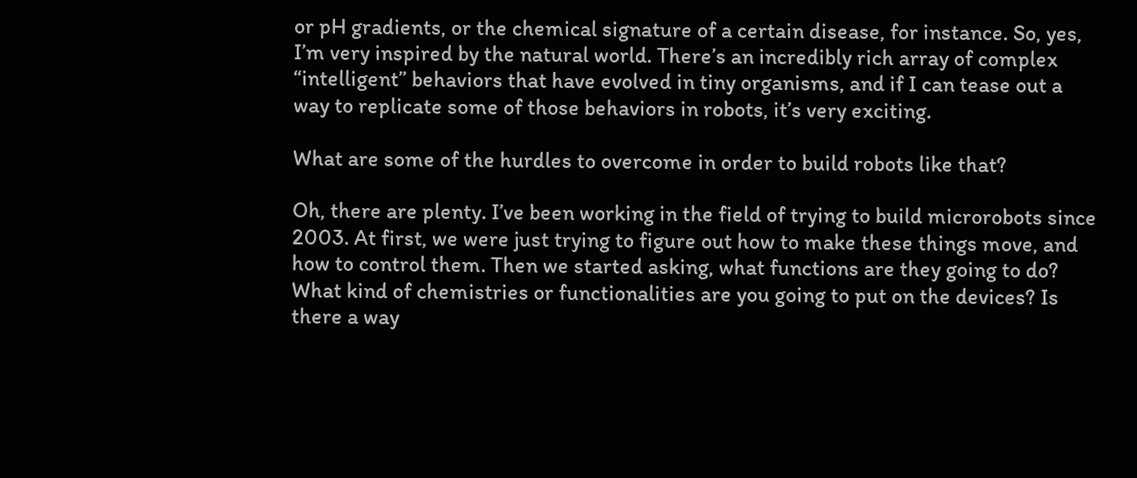or pH gradients, or the chemical signature of a certain disease, for instance. So, yes, I’m very inspired by the natural world. There’s an incredibly rich array of complex “intelligent” behaviors that have evolved in tiny organisms, and if I can tease out a way to replicate some of those behaviors in robots, it’s very exciting.

What are some of the hurdles to overcome in order to build robots like that?

Oh, there are plenty. I’ve been working in the field of trying to build microrobots since 2003. At first, we were just trying to figure out how to make these things move, and how to control them. Then we started asking, what functions are they going to do? What kind of chemistries or functionalities are you going to put on the devices? Is there a way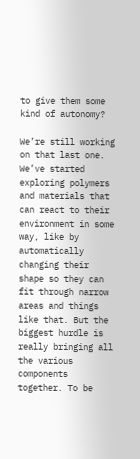to give them some kind of autonomy?

We’re still working on that last one. We’ve started exploring polymers and materials that can react to their environment in some way, like by automatically changing their shape so they can fit through narrow areas and things like that. But the biggest hurdle is really bringing all the various components together. To be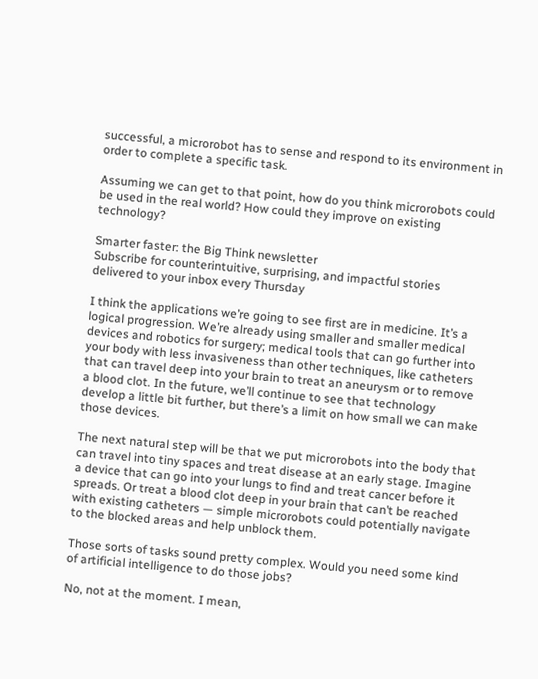successful, a microrobot has to sense and respond to its environment in order to complete a specific task.

Assuming we can get to that point, how do you think microrobots could be used in the real world? How could they improve on existing technology?

Smarter faster: the Big Think newsletter
Subscribe for counterintuitive, surprising, and impactful stories delivered to your inbox every Thursday

I think the applications we’re going to see first are in medicine. It’s a logical progression. We’re already using smaller and smaller medical devices and robotics for surgery; medical tools that can go further into your body with less invasiveness than other techniques, like catheters that can travel deep into your brain to treat an aneurysm or to remove a blood clot. In the future, we’ll continue to see that technology develop a little bit further, but there’s a limit on how small we can make those devices.

The next natural step will be that we put microrobots into the body that can travel into tiny spaces and treat disease at an early stage. Imagine a device that can go into your lungs to find and treat cancer before it spreads. Or treat a blood clot deep in your brain that can’t be reached with existing catheters — simple microrobots could potentially navigate to the blocked areas and help unblock them.

Those sorts of tasks sound pretty complex. Would you need some kind of artificial intelligence to do those jobs?

No, not at the moment. I mean,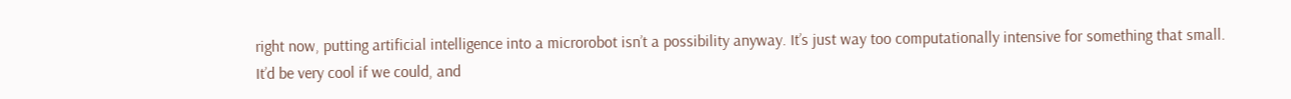right now, putting artificial intelligence into a microrobot isn’t a possibility anyway. It’s just way too computationally intensive for something that small. It’d be very cool if we could, and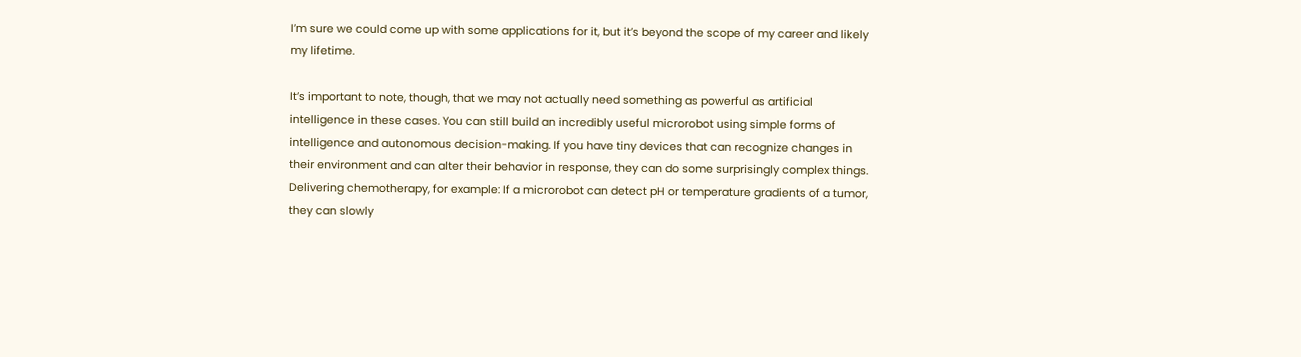I’m sure we could come up with some applications for it, but it’s beyond the scope of my career and likely my lifetime.

It’s important to note, though, that we may not actually need something as powerful as artificial intelligence in these cases. You can still build an incredibly useful microrobot using simple forms of intelligence and autonomous decision-making. If you have tiny devices that can recognize changes in their environment and can alter their behavior in response, they can do some surprisingly complex things. Delivering chemotherapy, for example: If a microrobot can detect pH or temperature gradients of a tumor, they can slowly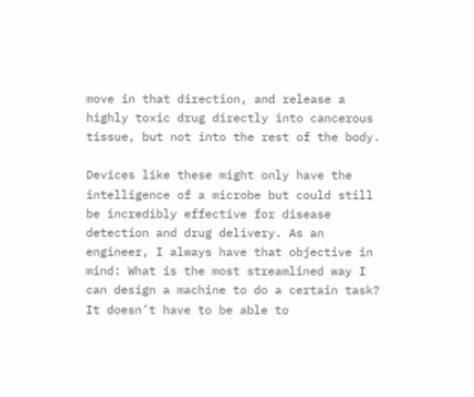move in that direction, and release a highly toxic drug directly into cancerous tissue, but not into the rest of the body.

Devices like these might only have the intelligence of a microbe but could still be incredibly effective for disease detection and drug delivery. As an engineer, I always have that objective in mind: What is the most streamlined way I can design a machine to do a certain task? It doesn’t have to be able to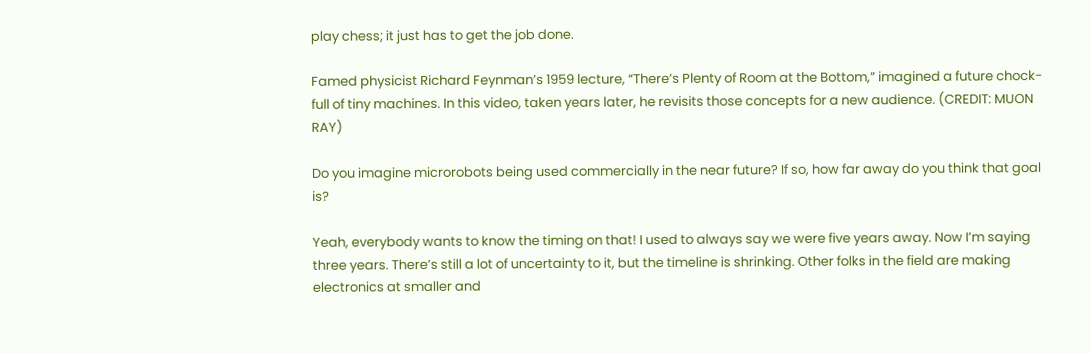play chess; it just has to get the job done.

Famed physicist Richard Feynman’s 1959 lecture, “There’s Plenty of Room at the Bottom,” imagined a future chock-full of tiny machines. In this video, taken years later, he revisits those concepts for a new audience. (CREDIT: MUON RAY)

Do you imagine microrobots being used commercially in the near future? If so, how far away do you think that goal is?

Yeah, everybody wants to know the timing on that! I used to always say we were five years away. Now I’m saying three years. There’s still a lot of uncertainty to it, but the timeline is shrinking. Other folks in the field are making electronics at smaller and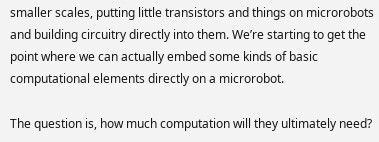smaller scales, putting little transistors and things on microrobots and building circuitry directly into them. We’re starting to get the point where we can actually embed some kinds of basic computational elements directly on a microrobot.

The question is, how much computation will they ultimately need?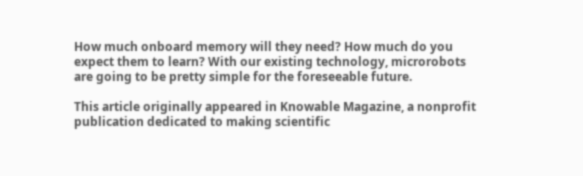How much onboard memory will they need? How much do you expect them to learn? With our existing technology, microrobots are going to be pretty simple for the foreseeable future.

This article originally appeared in Knowable Magazine, a nonprofit publication dedicated to making scientific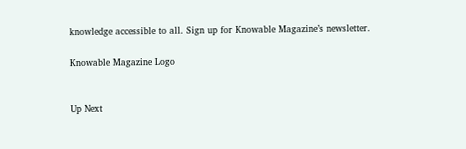knowledge accessible to all. Sign up for Knowable Magazine’s newsletter.

Knowable Magazine Logo


Up Next